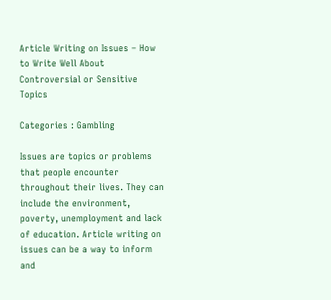Article Writing on Issues – How to Write Well About Controversial or Sensitive Topics

Categories : Gambling

Issues are topics or problems that people encounter throughout their lives. They can include the environment, poverty, unemployment and lack of education. Article writing on issues can be a way to inform and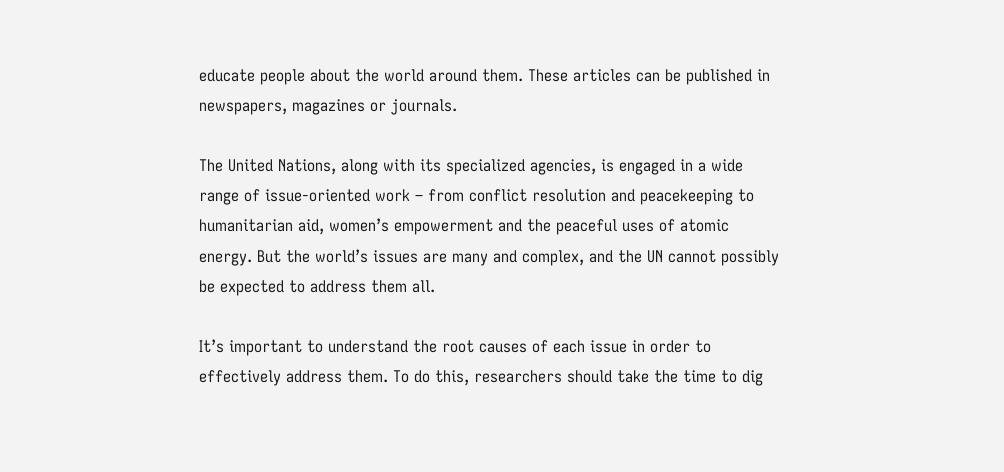educate people about the world around them. These articles can be published in newspapers, magazines or journals.

The United Nations, along with its specialized agencies, is engaged in a wide range of issue-oriented work – from conflict resolution and peacekeeping to humanitarian aid, women’s empowerment and the peaceful uses of atomic energy. But the world’s issues are many and complex, and the UN cannot possibly be expected to address them all.

It’s important to understand the root causes of each issue in order to effectively address them. To do this, researchers should take the time to dig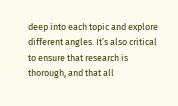deep into each topic and explore different angles. It’s also critical to ensure that research is thorough, and that all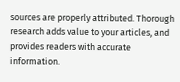sources are properly attributed. Thorough research adds value to your articles, and provides readers with accurate information.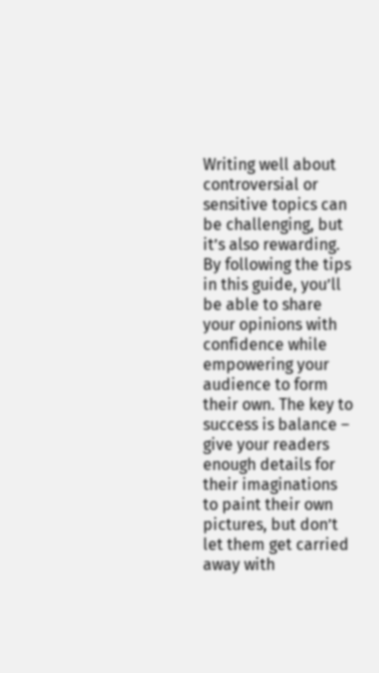Writing well about controversial or sensitive topics can be challenging, but it’s also rewarding. By following the tips in this guide, you’ll be able to share your opinions with confidence while empowering your audience to form their own. The key to success is balance – give your readers enough details for their imaginations to paint their own pictures, but don’t let them get carried away with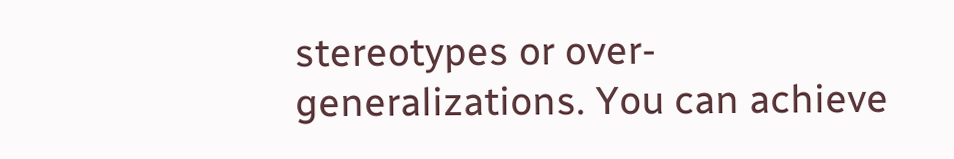stereotypes or over-generalizations. You can achieve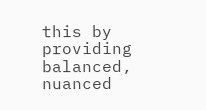this by providing balanced, nuanced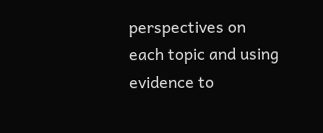perspectives on each topic and using evidence to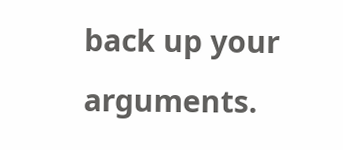back up your arguments.